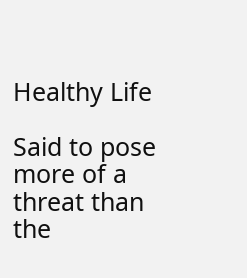Healthy Life

Said to pose more of a threat than the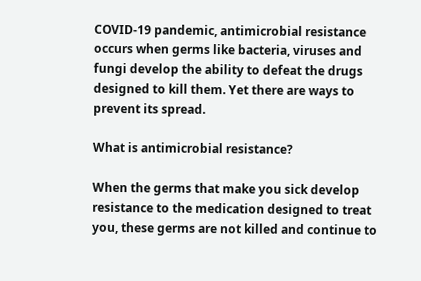COVID-19 pandemic, antimicrobial resistance occurs when germs like bacteria, viruses and fungi develop the ability to defeat the drugs designed to kill them. Yet there are ways to prevent its spread.

What is antimicrobial resistance?

When the germs that make you sick develop resistance to the medication designed to treat you, these germs are not killed and continue to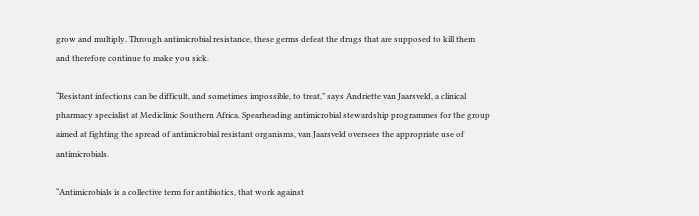grow and multiply. Through antimicrobial resistance, these germs defeat the drugs that are supposed to kill them and therefore continue to make you sick.

“Resistant infections can be difficult, and sometimes impossible, to treat,” says Andriette van Jaarsveld, a clinical pharmacy specialist at Mediclinic Southern Africa. Spearheading antimicrobial stewardship programmes for the group aimed at fighting the spread of antimicrobial resistant organisms, van Jaarsveld oversees the appropriate use of antimicrobials.

“Antimicrobials is a collective term for antibiotics, that work against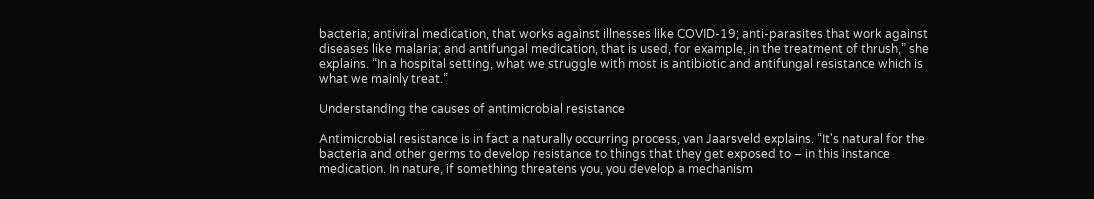bacteria; antiviral medication, that works against illnesses like COVID-19; anti-parasites that work against diseases like malaria; and antifungal medication, that is used, for example, in the treatment of thrush,” she explains. “In a hospital setting, what we struggle with most is antibiotic and antifungal resistance which is what we mainly treat.”

Understanding the causes of antimicrobial resistance

Antimicrobial resistance is in fact a naturally occurring process, van Jaarsveld explains. “It's natural for the bacteria and other germs to develop resistance to things that they get exposed to – in this instance medication. In nature, if something threatens you, you develop a mechanism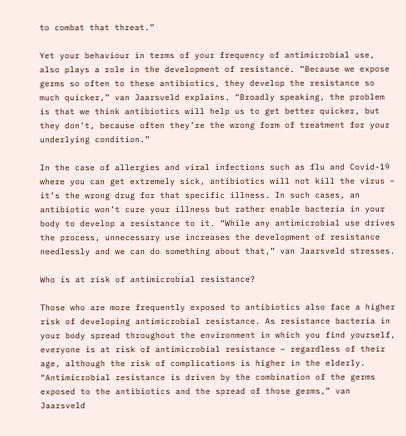to combat that threat.”

Yet your behaviour in terms of your frequency of antimicrobial use, also plays a role in the development of resistance. “Because we expose germs so often to these antibiotics, they develop the resistance so much quicker,” van Jaarsveld explains. “Broadly speaking, the problem is that we think antibiotics will help us to get better quicker, but they don't, because often they’re the wrong form of treatment for your underlying condition.”

In the case of allergies and viral infections such as flu and Covid-19 where you can get extremely sick, antibiotics will not kill the virus – it’s the wrong drug for that specific illness. In such cases, an antibiotic won’t cure your illness but rather enable bacteria in your body to develop a resistance to it. “While any antimicrobial use drives the process, unnecessary use increases the development of resistance needlessly and we can do something about that,” van Jaarsveld stresses.

Who is at risk of antimicrobial resistance?

Those who are more frequently exposed to antibiotics also face a higher risk of developing antimicrobial resistance. As resistance bacteria in your body spread throughout the environment in which you find yourself, everyone is at risk of antimicrobial resistance – regardless of their age, although the risk of complications is higher in the elderly. “Antimicrobial resistance is driven by the combination of the germs exposed to the antibiotics and the spread of those germs,” van Jaarsveld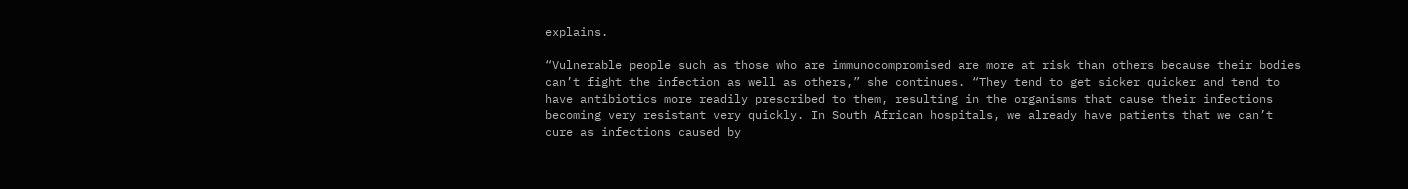explains.

“Vulnerable people such as those who are immunocompromised are more at risk than others because their bodies can’t fight the infection as well as others,” she continues. “They tend to get sicker quicker and tend to have antibiotics more readily prescribed to them, resulting in the organisms that cause their infections becoming very resistant very quickly. In South African hospitals, we already have patients that we can’t cure as infections caused by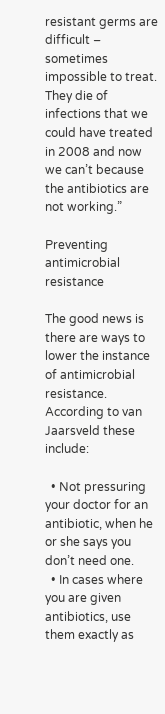resistant germs are difficult – sometimes impossible to treat. They die of infections that we could have treated in 2008 and now we can’t because the antibiotics are not working.”

Preventing antimicrobial resistance

The good news is there are ways to lower the instance of antimicrobial resistance. According to van Jaarsveld these include:

  • Not pressuring your doctor for an antibiotic, when he or she says you don’t need one.
  • In cases where you are given antibiotics, use them exactly as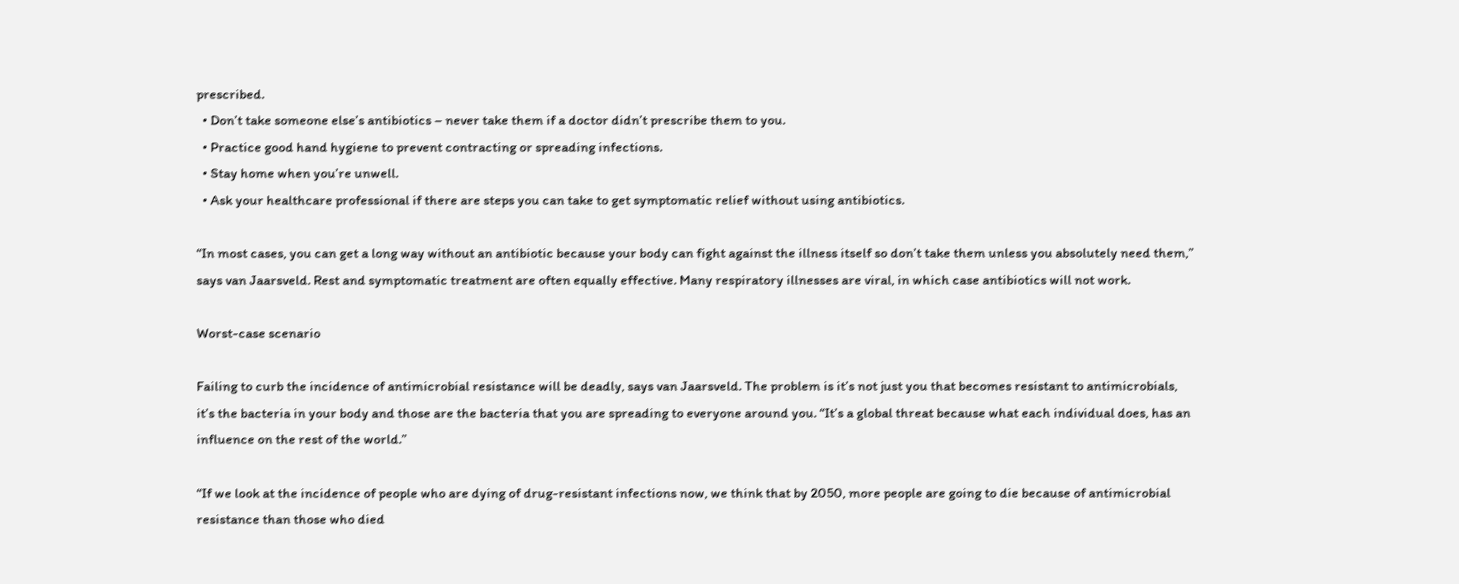prescribed.
  • Don’t take someone else’s antibiotics – never take them if a doctor didn’t prescribe them to you.
  • Practice good hand hygiene to prevent contracting or spreading infections.
  • Stay home when you’re unwell.
  • Ask your healthcare professional if there are steps you can take to get symptomatic relief without using antibiotics.

“In most cases, you can get a long way without an antibiotic because your body can fight against the illness itself so don’t take them unless you absolutely need them,” says van Jaarsveld. Rest and symptomatic treatment are often equally effective. Many respiratory illnesses are viral, in which case antibiotics will not work.

Worst-case scenario

Failing to curb the incidence of antimicrobial resistance will be deadly, says van Jaarsveld. The problem is it’s not just you that becomes resistant to antimicrobials, it’s the bacteria in your body and those are the bacteria that you are spreading to everyone around you. “It’s a global threat because what each individual does, has an influence on the rest of the world.”

“If we look at the incidence of people who are dying of drug-resistant infections now, we think that by 2050, more people are going to die because of antimicrobial resistance than those who died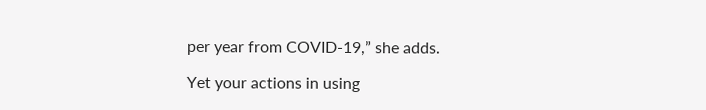per year from COVID-19,” she adds.

Yet your actions in using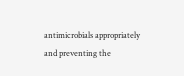antimicrobials appropriately and preventing the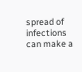spread of infections can make a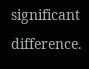significant difference.